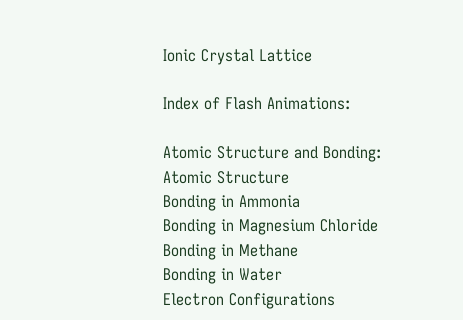Ionic Crystal Lattice

Index of Flash Animations:

Atomic Structure and Bonding:
Atomic Structure
Bonding in Ammonia
Bonding in Magnesium Chloride
Bonding in Methane
Bonding in Water
Electron Configurations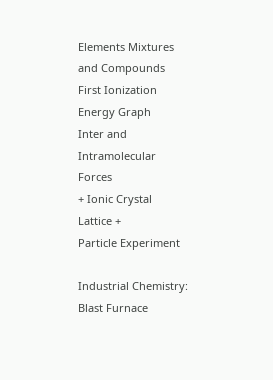Elements Mixtures and Compounds
First Ionization Energy Graph
Inter and Intramolecular Forces
+ Ionic Crystal Lattice +
Particle Experiment

Industrial Chemistry:
Blast Furnace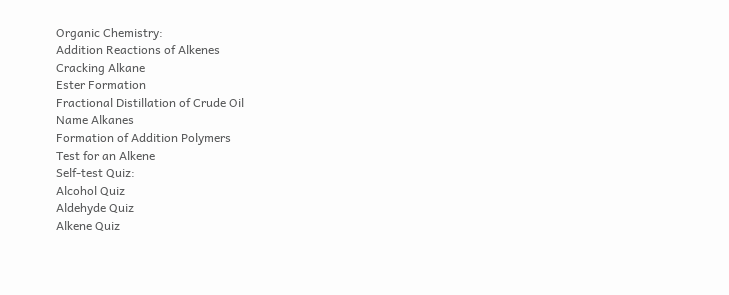Organic Chemistry:
Addition Reactions of Alkenes
Cracking Alkane
Ester Formation
Fractional Distillation of Crude Oil
Name Alkanes
Formation of Addition Polymers
Test for an Alkene
Self-test Quiz:
Alcohol Quiz
Aldehyde Quiz
Alkene Quiz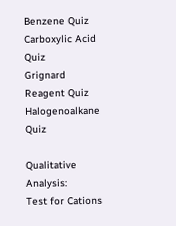Benzene Quiz
Carboxylic Acid Quiz
Grignard Reagent Quiz
Halogenoalkane Quiz

Qualitative Analysis:
Test for Cations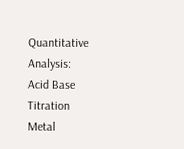Quantitative Analysis:
Acid Base Titration
Metal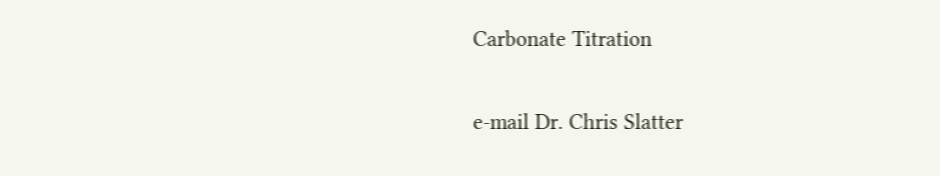Carbonate Titration

e-mail Dr. Chris Slatter